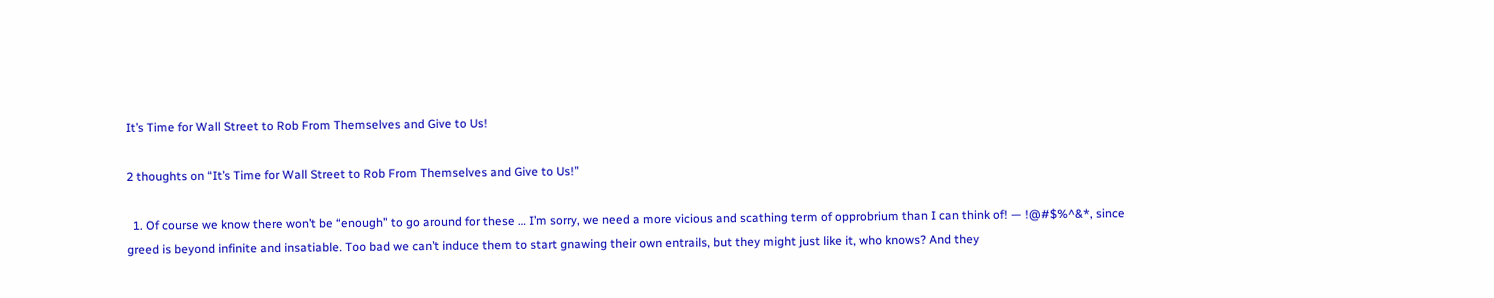It’s Time for Wall Street to Rob From Themselves and Give to Us!

2 thoughts on “It’s Time for Wall Street to Rob From Themselves and Give to Us!”

  1. Of course we know there won’t be “enough” to go around for these … I’m sorry, we need a more vicious and scathing term of opprobrium than I can think of! — !@#$%^&*, since greed is beyond infinite and insatiable. Too bad we can’t induce them to start gnawing their own entrails, but they might just like it, who knows? And they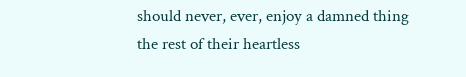should never, ever, enjoy a damned thing the rest of their heartless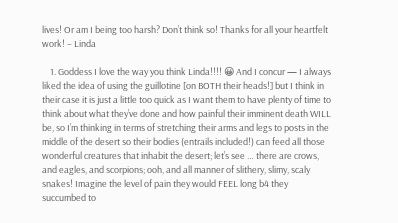lives! Or am I being too harsh? Don’t think so! Thanks for all your heartfelt work! – Linda

    1. Goddess I love the way you think Linda!!!! 😀 And I concur — I always liked the idea of using the guillotine [on BOTH their heads!] but I think in their case it is just a little too quick as I want them to have plenty of time to think about what they’ve done and how painful their imminent death WILL be, so I’m thinking in terms of stretching their arms and legs to posts in the middle of the desert so their bodies (entrails included!) can feed all those wonderful creatures that inhabit the desert; let’s see … there are crows, and eagles, and scorpions; ooh, and all manner of slithery, slimy, scaly snakes! Imagine the level of pain they would FEEL long b4 they succumbed to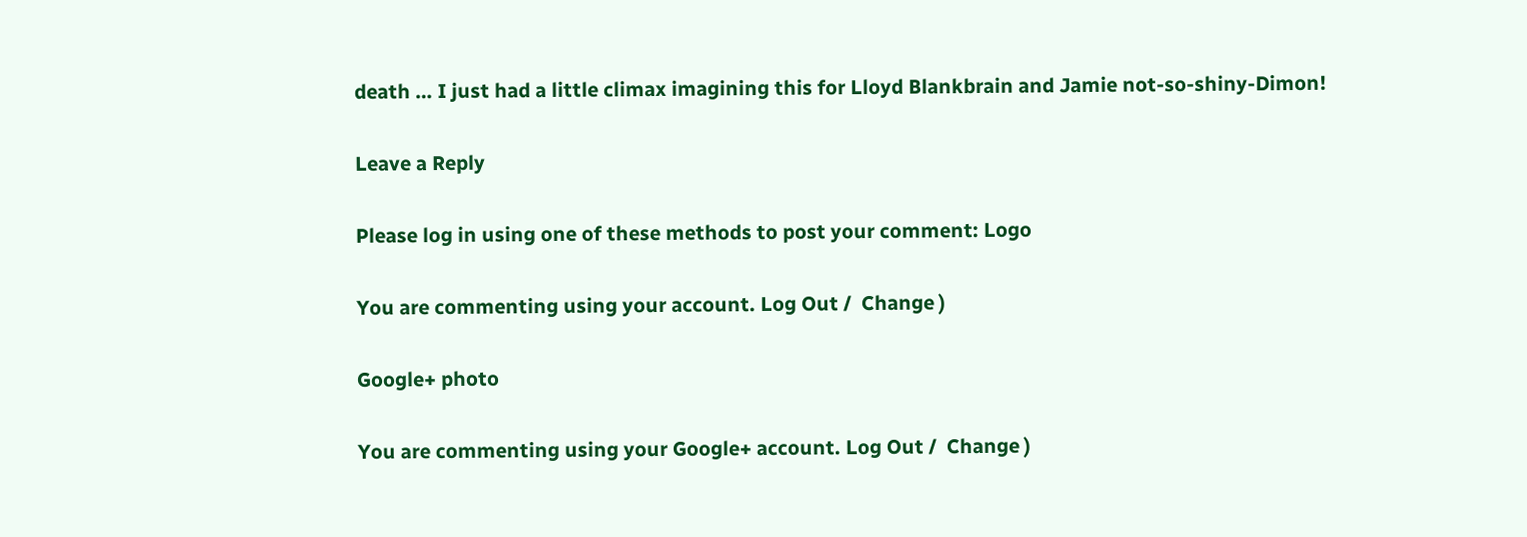death … I just had a little climax imagining this for Lloyd Blankbrain and Jamie not-so-shiny-Dimon!

Leave a Reply

Please log in using one of these methods to post your comment: Logo

You are commenting using your account. Log Out /  Change )

Google+ photo

You are commenting using your Google+ account. Log Out /  Change )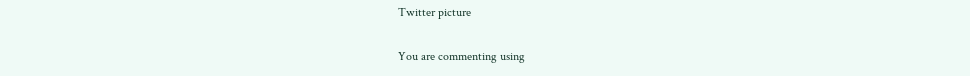Twitter picture

You are commenting using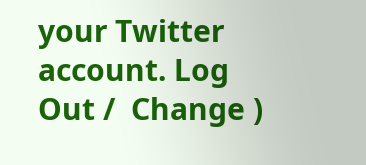your Twitter account. Log Out /  Change )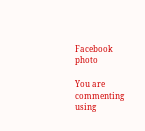Facebook photo

You are commenting using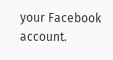your Facebook account.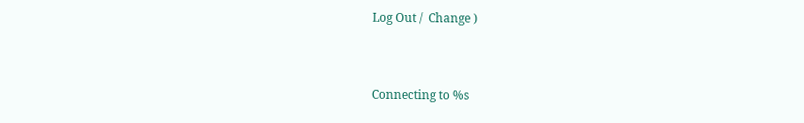Log Out /  Change )


Connecting to %s